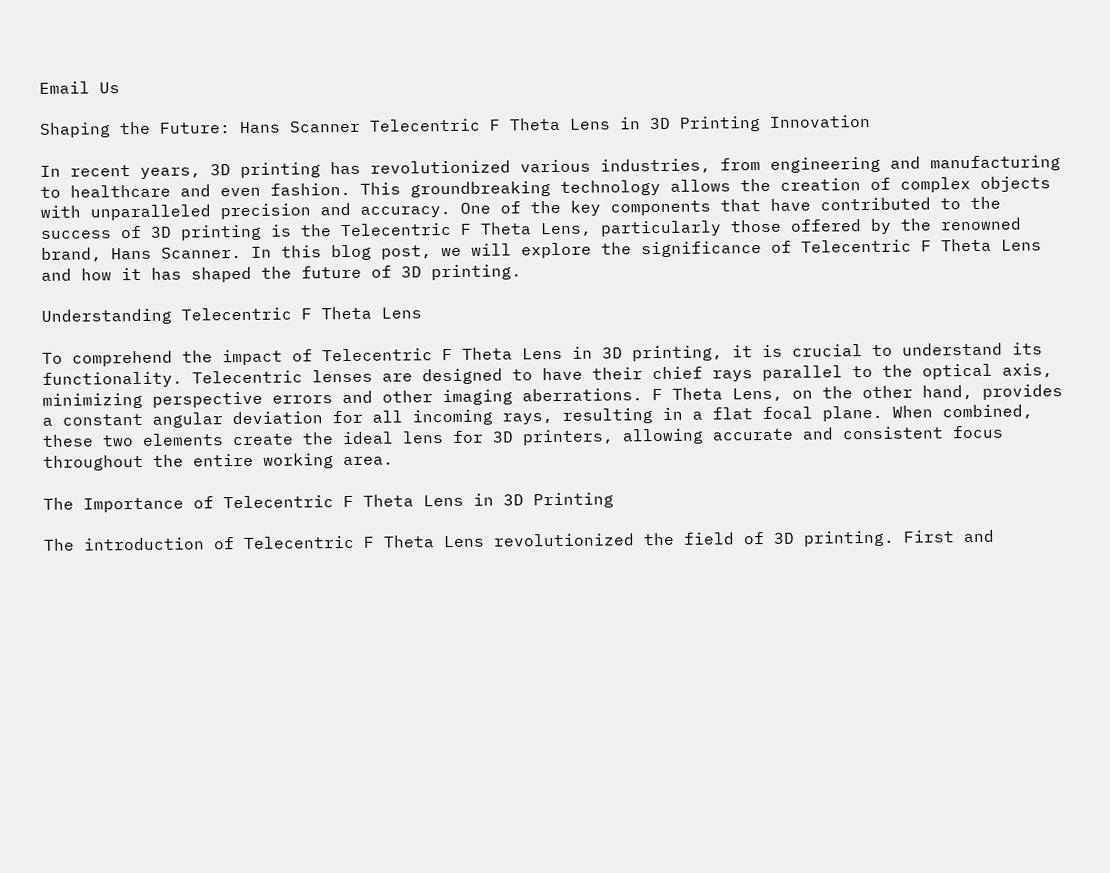Email Us

Shaping the Future: Hans Scanner Telecentric F Theta Lens in 3D Printing Innovation

In recent years, 3D printing has revolutionized various industries, from engineering and manufacturing to healthcare and even fashion. This groundbreaking technology allows the creation of complex objects with unparalleled precision and accuracy. One of the key components that have contributed to the success of 3D printing is the Telecentric F Theta Lens, particularly those offered by the renowned brand, Hans Scanner. In this blog post, we will explore the significance of Telecentric F Theta Lens and how it has shaped the future of 3D printing.

Understanding Telecentric F Theta Lens

To comprehend the impact of Telecentric F Theta Lens in 3D printing, it is crucial to understand its functionality. Telecentric lenses are designed to have their chief rays parallel to the optical axis, minimizing perspective errors and other imaging aberrations. F Theta Lens, on the other hand, provides a constant angular deviation for all incoming rays, resulting in a flat focal plane. When combined, these two elements create the ideal lens for 3D printers, allowing accurate and consistent focus throughout the entire working area.

The Importance of Telecentric F Theta Lens in 3D Printing

The introduction of Telecentric F Theta Lens revolutionized the field of 3D printing. First and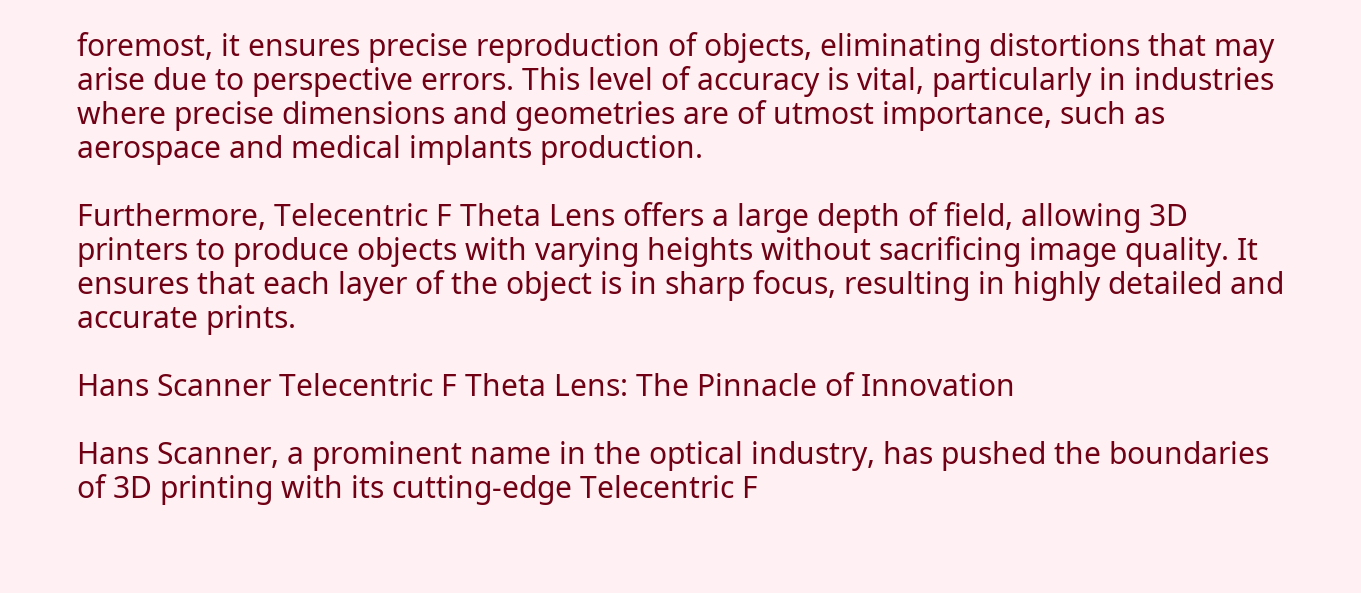foremost, it ensures precise reproduction of objects, eliminating distortions that may arise due to perspective errors. This level of accuracy is vital, particularly in industries where precise dimensions and geometries are of utmost importance, such as aerospace and medical implants production.

Furthermore, Telecentric F Theta Lens offers a large depth of field, allowing 3D printers to produce objects with varying heights without sacrificing image quality. It ensures that each layer of the object is in sharp focus, resulting in highly detailed and accurate prints.

Hans Scanner Telecentric F Theta Lens: The Pinnacle of Innovation

Hans Scanner, a prominent name in the optical industry, has pushed the boundaries of 3D printing with its cutting-edge Telecentric F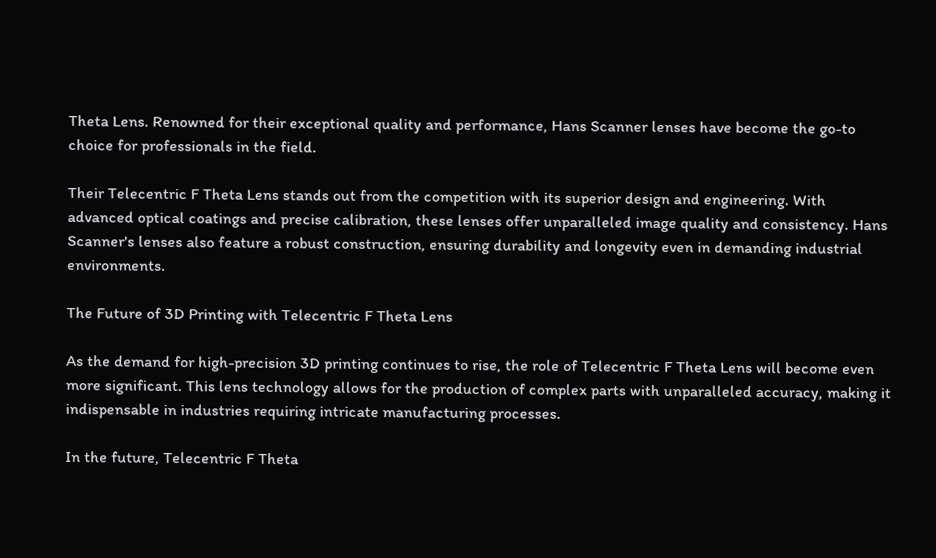Theta Lens. Renowned for their exceptional quality and performance, Hans Scanner lenses have become the go-to choice for professionals in the field.

Their Telecentric F Theta Lens stands out from the competition with its superior design and engineering. With advanced optical coatings and precise calibration, these lenses offer unparalleled image quality and consistency. Hans Scanner's lenses also feature a robust construction, ensuring durability and longevity even in demanding industrial environments.

The Future of 3D Printing with Telecentric F Theta Lens

As the demand for high-precision 3D printing continues to rise, the role of Telecentric F Theta Lens will become even more significant. This lens technology allows for the production of complex parts with unparalleled accuracy, making it indispensable in industries requiring intricate manufacturing processes.

In the future, Telecentric F Theta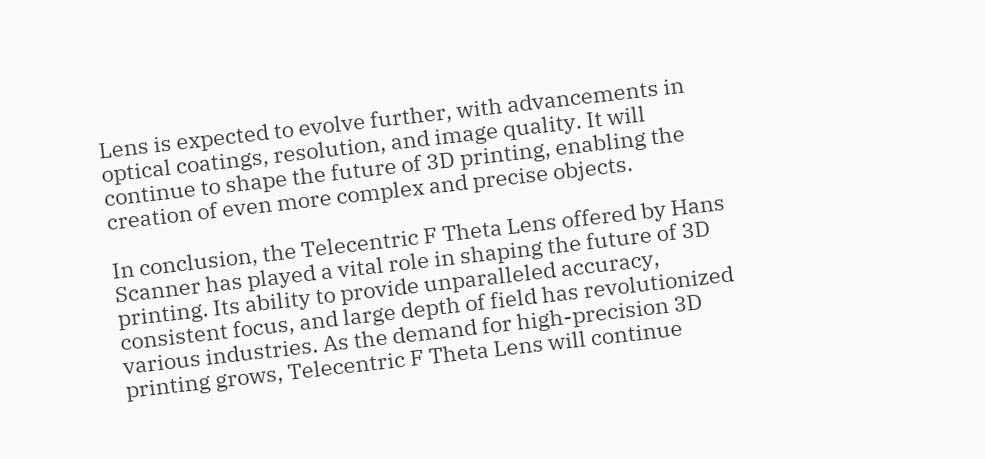Lens is expected to evolve further, with advancements in optical coatings, resolution, and image quality. It will continue to shape the future of 3D printing, enabling the creation of even more complex and precise objects.

In conclusion, the Telecentric F Theta Lens offered by Hans Scanner has played a vital role in shaping the future of 3D printing. Its ability to provide unparalleled accuracy, consistent focus, and large depth of field has revolutionized various industries. As the demand for high-precision 3D printing grows, Telecentric F Theta Lens will continue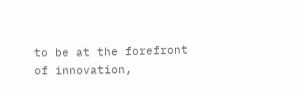to be at the forefront of innovation,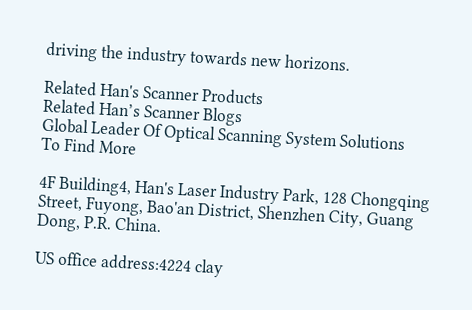driving the industry towards new horizons.

Related Han's Scanner Products
Related Han’s Scanner Blogs
Global Leader Of Optical Scanning System Solutions
To Find More

4F Building4, Han's Laser Industry Park, 128 Chongqing Street, Fuyong, Bao'an District, Shenzhen City, Guang Dong, P.R. China.

US office address:4224 clay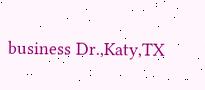business Dr.,Katy,TX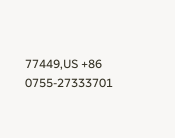77449,US +86 0755-27333701